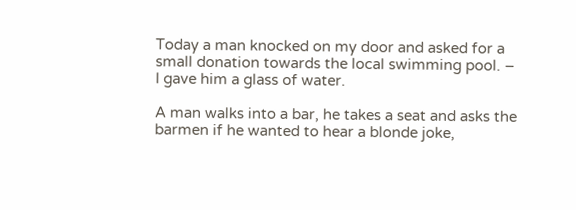Today a man knocked on my door and asked for a small donation towards the local swimming pool. – I gave him a glass of water.

A man walks into a bar, he takes a seat and asks the barmen if he wanted to hear a blonde joke,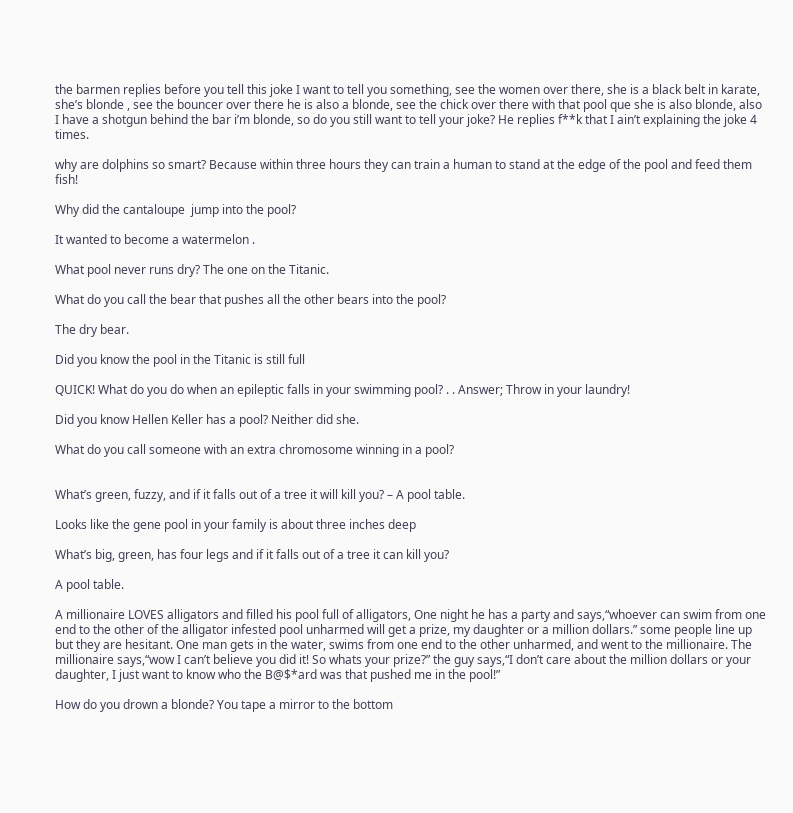the barmen replies before you tell this joke I want to tell you something, see the women over there, she is a black belt in karate, she’s blonde , see the bouncer over there he is also a blonde, see the chick over there with that pool que she is also blonde, also I have a shotgun behind the bar i’m blonde, so do you still want to tell your joke? He replies f**k that I ain’t explaining the joke 4 times.

why are dolphins so smart? Because within three hours they can train a human to stand at the edge of the pool and feed them fish!

Why did the cantaloupe  jump into the pool?

It wanted to become a watermelon .

What pool never runs dry? The one on the Titanic.

What do you call the bear that pushes all the other bears into the pool?

The dry bear.

Did you know the pool in the Titanic is still full

QUICK! What do you do when an epileptic falls in your swimming pool? . . Answer; Throw in your laundry!

Did you know Hellen Keller has a pool? Neither did she.

What do you call someone with an extra chromosome winning in a pool?


What’s green, fuzzy, and if it falls out of a tree it will kill you? – A pool table.

Looks like the gene pool in your family is about three inches deep

What’s big, green, has four legs and if it falls out of a tree it can kill you?

A pool table.

A millionaire LOVES alligators and filled his pool full of alligators, One night he has a party and says,“whoever can swim from one end to the other of the alligator infested pool unharmed will get a prize, my daughter or a million dollars.” some people line up but they are hesitant. One man gets in the water, swims from one end to the other unharmed, and went to the millionaire. The millionaire says,“wow I can’t believe you did it! So whats your prize?” the guy says,“I don’t care about the million dollars or your daughter, I just want to know who the B@$*ard was that pushed me in the pool!”

How do you drown a blonde? You tape a mirror to the bottom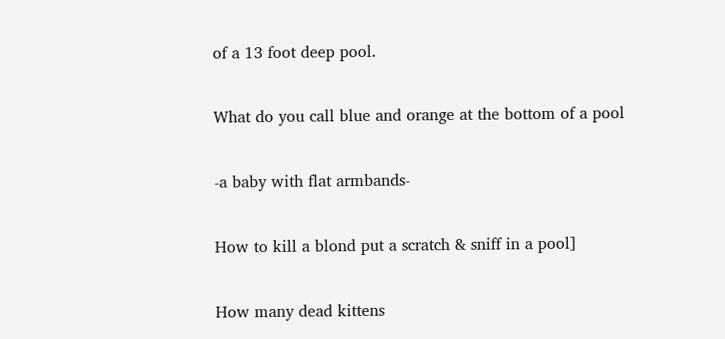of a 13 foot deep pool.

What do you call blue and orange at the bottom of a pool

-a baby with flat armbands-

How to kill a blond put a scratch & sniff in a pool]

How many dead kittens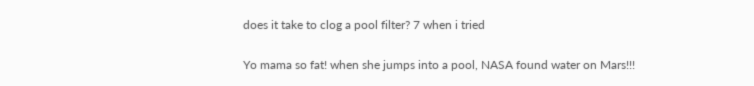does it take to clog a pool filter? 7 when i tried

Yo mama so fat! when she jumps into a pool, NASA found water on Mars!!!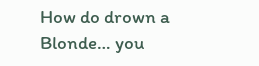How do drown a Blonde… you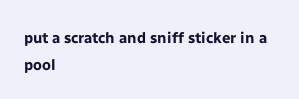put a scratch and sniff sticker in a pool